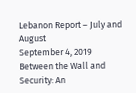Lebanon Report – July and August
September 4, 2019
Between the Wall and Security: An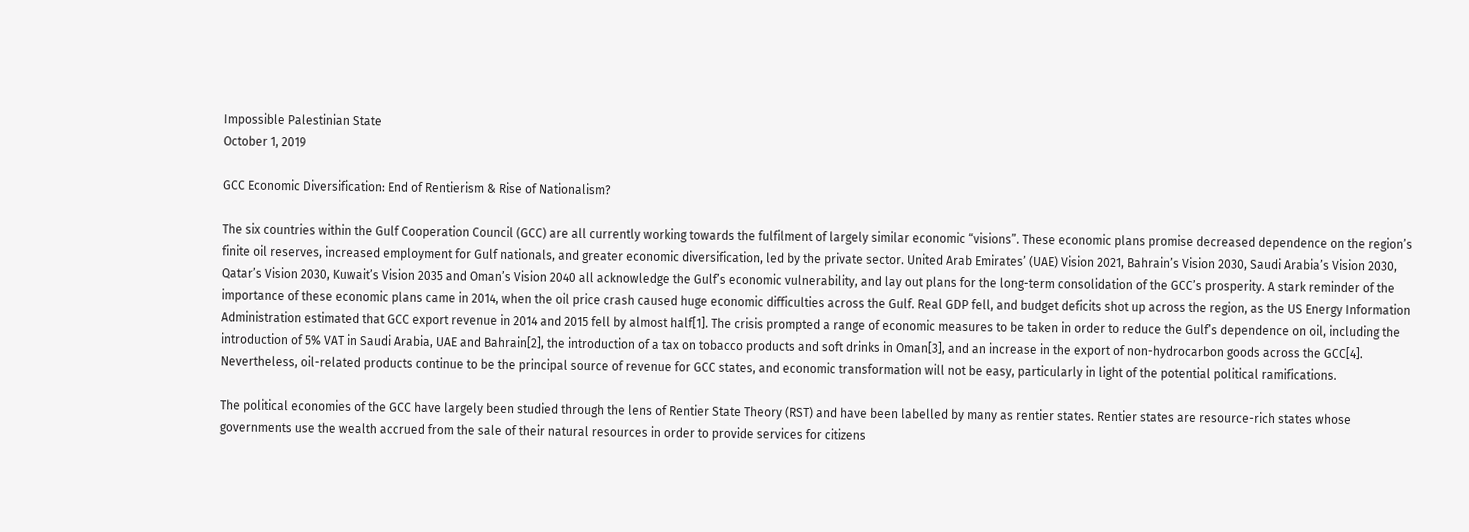Impossible Palestinian State
October 1, 2019

GCC Economic Diversification: End of Rentierism & Rise of Nationalism?

The six countries within the Gulf Cooperation Council (GCC) are all currently working towards the fulfilment of largely similar economic “visions”. These economic plans promise decreased dependence on the region’s finite oil reserves, increased employment for Gulf nationals, and greater economic diversification, led by the private sector. United Arab Emirates’ (UAE) Vision 2021, Bahrain’s Vision 2030, Saudi Arabia’s Vision 2030, Qatar’s Vision 2030, Kuwait’s Vision 2035 and Oman’s Vision 2040 all acknowledge the Gulf’s economic vulnerability, and lay out plans for the long-term consolidation of the GCC’s prosperity. A stark reminder of the importance of these economic plans came in 2014, when the oil price crash caused huge economic difficulties across the Gulf. Real GDP fell, and budget deficits shot up across the region, as the US Energy Information Administration estimated that GCC export revenue in 2014 and 2015 fell by almost half[1]. The crisis prompted a range of economic measures to be taken in order to reduce the Gulf’s dependence on oil, including the introduction of 5% VAT in Saudi Arabia, UAE and Bahrain[2], the introduction of a tax on tobacco products and soft drinks in Oman[3], and an increase in the export of non-hydrocarbon goods across the GCC[4]. Nevertheless, oil-related products continue to be the principal source of revenue for GCC states, and economic transformation will not be easy, particularly in light of the potential political ramifications.

The political economies of the GCC have largely been studied through the lens of Rentier State Theory (RST) and have been labelled by many as rentier states. Rentier states are resource-rich states whose governments use the wealth accrued from the sale of their natural resources in order to provide services for citizens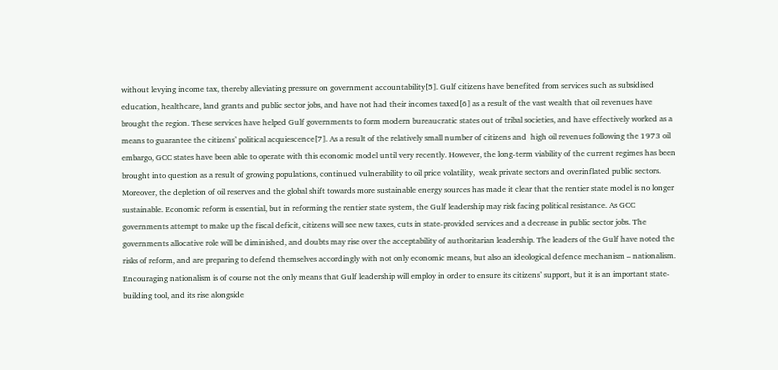without levying income tax, thereby alleviating pressure on government accountability[5]. Gulf citizens have benefited from services such as subsidised education, healthcare, land grants and public sector jobs, and have not had their incomes taxed[6] as a result of the vast wealth that oil revenues have brought the region. These services have helped Gulf governments to form modern bureaucratic states out of tribal societies, and have effectively worked as a means to guarantee the citizens’ political acquiescence[7]. As a result of the relatively small number of citizens and  high oil revenues following the 1973 oil embargo, GCC states have been able to operate with this economic model until very recently. However, the long-term viability of the current regimes has been brought into question as a result of growing populations, continued vulnerability to oil price volatility,  weak private sectors and overinflated public sectors. Moreover, the depletion of oil reserves and the global shift towards more sustainable energy sources has made it clear that the rentier state model is no longer sustainable. Economic reform is essential, but in reforming the rentier state system, the Gulf leadership may risk facing political resistance. As GCC governments attempt to make up the fiscal deficit, citizens will see new taxes, cuts in state-provided services and a decrease in public sector jobs. The governments allocative role will be diminished, and doubts may rise over the acceptability of authoritarian leadership. The leaders of the Gulf have noted the risks of reform, and are preparing to defend themselves accordingly with not only economic means, but also an ideological defence mechanism – nationalism. Encouraging nationalism is of course not the only means that Gulf leadership will employ in order to ensure its citizens’ support, but it is an important state-building tool, and its rise alongside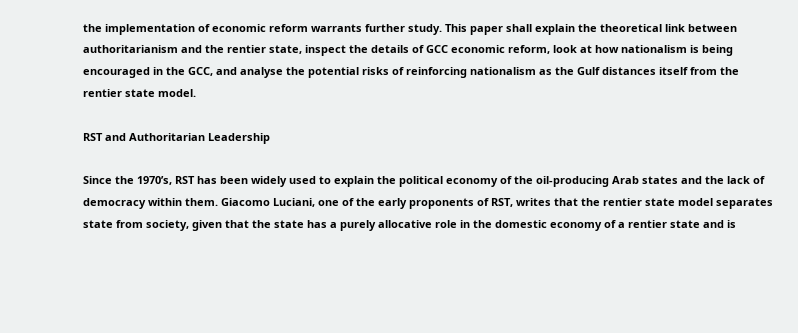the implementation of economic reform warrants further study. This paper shall explain the theoretical link between authoritarianism and the rentier state, inspect the details of GCC economic reform, look at how nationalism is being encouraged in the GCC, and analyse the potential risks of reinforcing nationalism as the Gulf distances itself from the rentier state model.

RST and Authoritarian Leadership

Since the 1970’s, RST has been widely used to explain the political economy of the oil-producing Arab states and the lack of democracy within them. Giacomo Luciani, one of the early proponents of RST, writes that the rentier state model separates state from society, given that the state has a purely allocative role in the domestic economy of a rentier state and is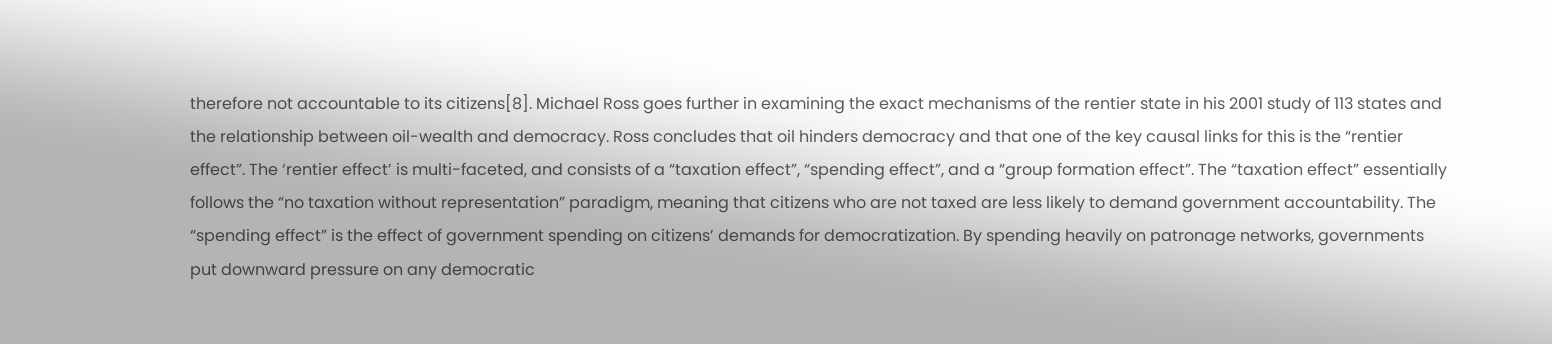therefore not accountable to its citizens[8]. Michael Ross goes further in examining the exact mechanisms of the rentier state in his 2001 study of 113 states and the relationship between oil-wealth and democracy. Ross concludes that oil hinders democracy and that one of the key causal links for this is the “rentier effect”. The ‘rentier effect’ is multi-faceted, and consists of a “taxation effect”, “spending effect”, and a “group formation effect”. The “taxation effect” essentially follows the “no taxation without representation” paradigm, meaning that citizens who are not taxed are less likely to demand government accountability. The “spending effect” is the effect of government spending on citizens’ demands for democratization. By spending heavily on patronage networks, governments put downward pressure on any democratic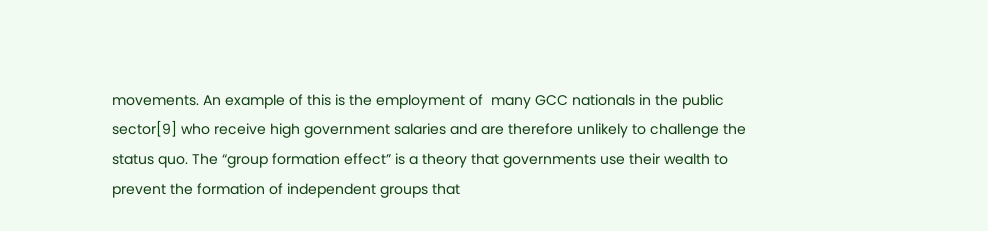movements. An example of this is the employment of  many GCC nationals in the public sector[9] who receive high government salaries and are therefore unlikely to challenge the status quo. The “group formation effect” is a theory that governments use their wealth to prevent the formation of independent groups that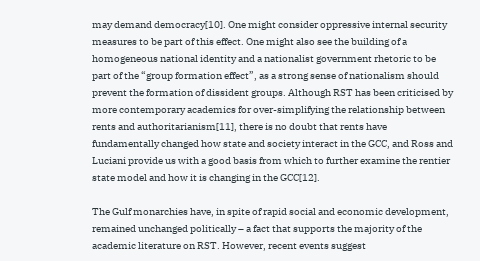may demand democracy[10]. One might consider oppressive internal security measures to be part of this effect. One might also see the building of a homogeneous national identity and a nationalist government rhetoric to be part of the “group formation effect”, as a strong sense of nationalism should prevent the formation of dissident groups. Although RST has been criticised by more contemporary academics for over-simplifying the relationship between rents and authoritarianism[11], there is no doubt that rents have fundamentally changed how state and society interact in the GCC, and Ross and Luciani provide us with a good basis from which to further examine the rentier state model and how it is changing in the GCC[12].

The Gulf monarchies have, in spite of rapid social and economic development, remained unchanged politically – a fact that supports the majority of the academic literature on RST. However, recent events suggest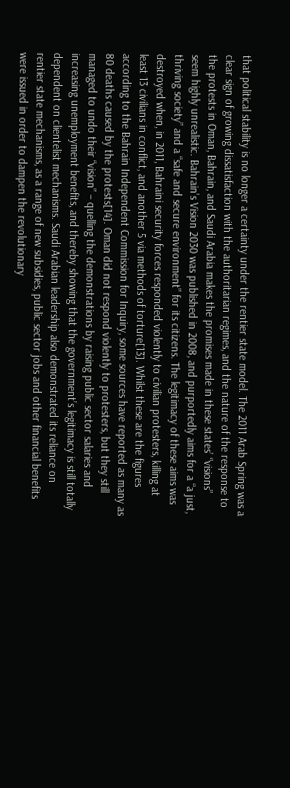that political stability is no longer a certainty under the rentier state model. The 2011 Arab Spring was a clear sign of growing dissatisfaction with the authoritarian regimes, and the nature of the response to the protests in Oman, Bahrain, and Saudi Arabia makes the promises made in these states’ “visions” seem highly unrealistic. Bahrain’s Vision 2030 was published in 2008, and purportedly aims for a “a just, thriving society” and a “safe and secure environment” for its citizens. The legitimacy of these aims was destroyed when, in 2011, Bahraini security forces responded violently to civilian protesters, killing at least 13 civilians in conflict, and another 5 via methods of torture[13]. Whilst these are the figures according to the Bahrain Independent Commission for Inquiry, some sources have reported as many as 80 deaths caused by the protests[14]. Oman did not respond violently to protesters, but they still managed to undo their “vision” – quelling the demonstrations by raising public sector salaries and increasing unemployment benefits, and thereby showing that the government’s legitimacy is still totally dependent on clientelist mechanisms. Saudi Arabian leadership also demonstrated its reliance on rentier state mechanisms, as a range of new subsidies, public sector jobs and other financial benefits were issued in order to dampen the revolutionary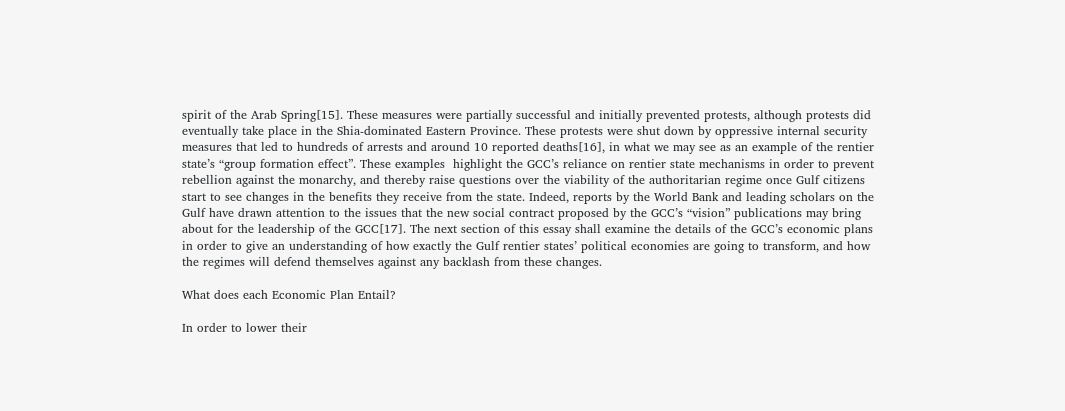spirit of the Arab Spring[15]. These measures were partially successful and initially prevented protests, although protests did eventually take place in the Shia-dominated Eastern Province. These protests were shut down by oppressive internal security measures that led to hundreds of arrests and around 10 reported deaths[16], in what we may see as an example of the rentier state’s “group formation effect”. These examples  highlight the GCC’s reliance on rentier state mechanisms in order to prevent rebellion against the monarchy, and thereby raise questions over the viability of the authoritarian regime once Gulf citizens start to see changes in the benefits they receive from the state. Indeed, reports by the World Bank and leading scholars on the Gulf have drawn attention to the issues that the new social contract proposed by the GCC’s “vision” publications may bring about for the leadership of the GCC[17]. The next section of this essay shall examine the details of the GCC’s economic plans in order to give an understanding of how exactly the Gulf rentier states’ political economies are going to transform, and how the regimes will defend themselves against any backlash from these changes.

What does each Economic Plan Entail?

In order to lower their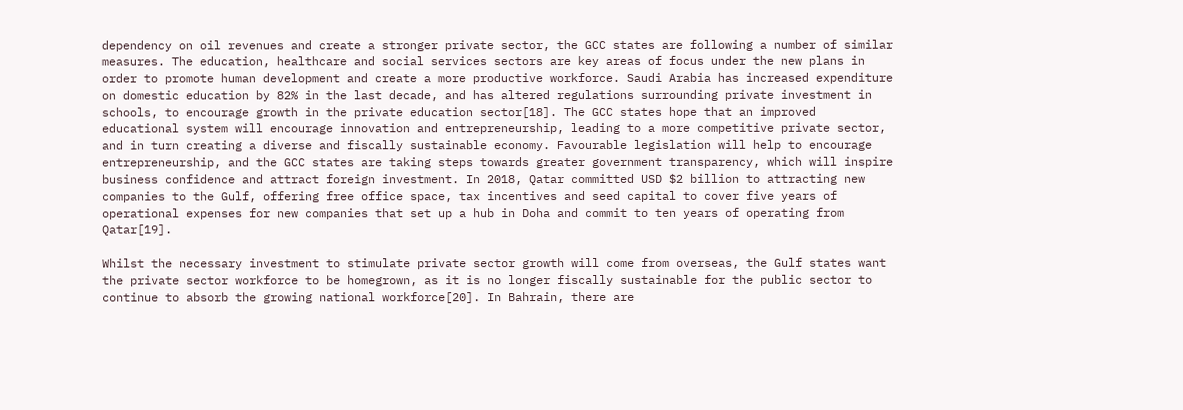dependency on oil revenues and create a stronger private sector, the GCC states are following a number of similar measures. The education, healthcare and social services sectors are key areas of focus under the new plans in order to promote human development and create a more productive workforce. Saudi Arabia has increased expenditure on domestic education by 82% in the last decade, and has altered regulations surrounding private investment in schools, to encourage growth in the private education sector[18]. The GCC states hope that an improved educational system will encourage innovation and entrepreneurship, leading to a more competitive private sector, and in turn creating a diverse and fiscally sustainable economy. Favourable legislation will help to encourage entrepreneurship, and the GCC states are taking steps towards greater government transparency, which will inspire business confidence and attract foreign investment. In 2018, Qatar committed USD $2 billion to attracting new companies to the Gulf, offering free office space, tax incentives and seed capital to cover five years of operational expenses for new companies that set up a hub in Doha and commit to ten years of operating from Qatar[19].

Whilst the necessary investment to stimulate private sector growth will come from overseas, the Gulf states want the private sector workforce to be homegrown, as it is no longer fiscally sustainable for the public sector to continue to absorb the growing national workforce[20]. In Bahrain, there are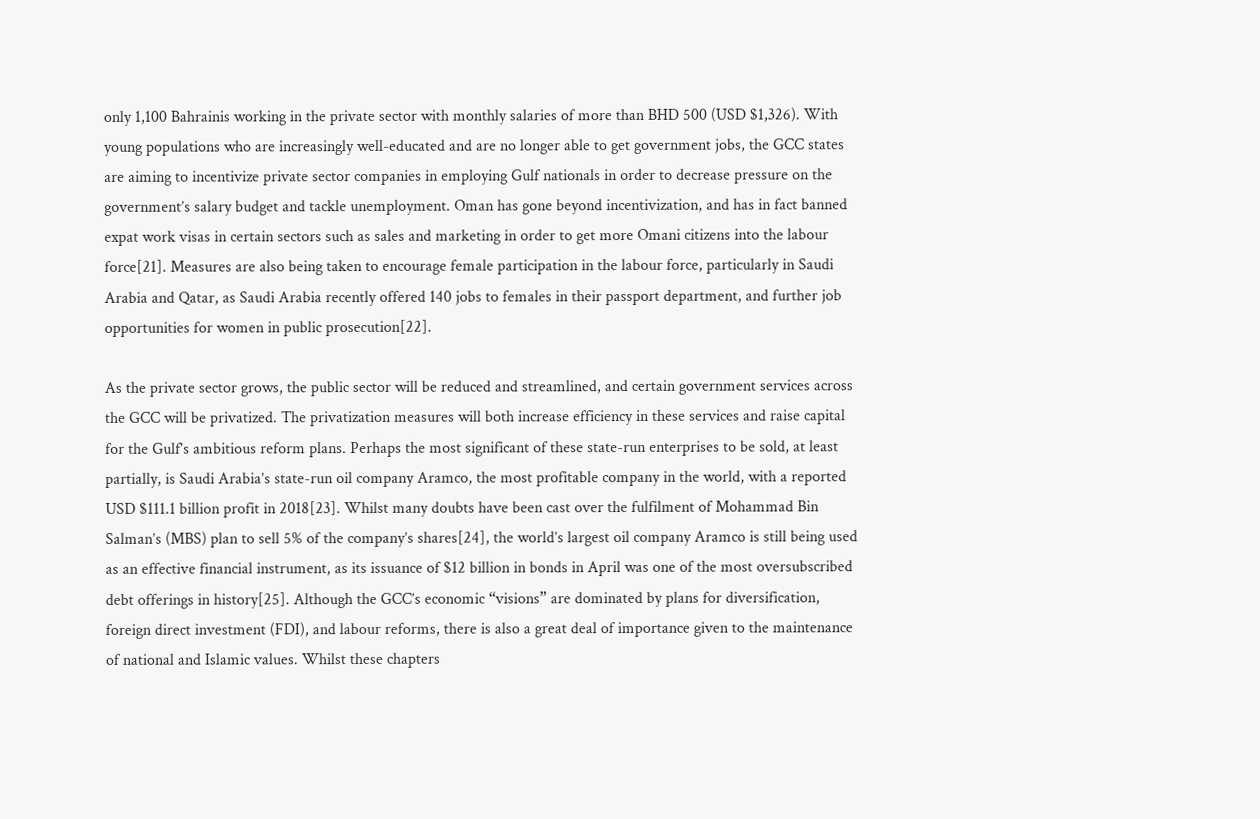only 1,100 Bahrainis working in the private sector with monthly salaries of more than BHD 500 (USD $1,326). With young populations who are increasingly well-educated and are no longer able to get government jobs, the GCC states are aiming to incentivize private sector companies in employing Gulf nationals in order to decrease pressure on the government’s salary budget and tackle unemployment. Oman has gone beyond incentivization, and has in fact banned expat work visas in certain sectors such as sales and marketing in order to get more Omani citizens into the labour force[21]. Measures are also being taken to encourage female participation in the labour force, particularly in Saudi Arabia and Qatar, as Saudi Arabia recently offered 140 jobs to females in their passport department, and further job opportunities for women in public prosecution[22].

As the private sector grows, the public sector will be reduced and streamlined, and certain government services across the GCC will be privatized. The privatization measures will both increase efficiency in these services and raise capital for the Gulf’s ambitious reform plans. Perhaps the most significant of these state-run enterprises to be sold, at least partially, is Saudi Arabia’s state-run oil company Aramco, the most profitable company in the world, with a reported USD $111.1 billion profit in 2018[23]. Whilst many doubts have been cast over the fulfilment of Mohammad Bin Salman’s (MBS) plan to sell 5% of the company’s shares[24], the world’s largest oil company Aramco is still being used as an effective financial instrument, as its issuance of $12 billion in bonds in April was one of the most oversubscribed debt offerings in history[25]. Although the GCC’s economic “visions” are dominated by plans for diversification, foreign direct investment (FDI), and labour reforms, there is also a great deal of importance given to the maintenance of national and Islamic values. Whilst these chapters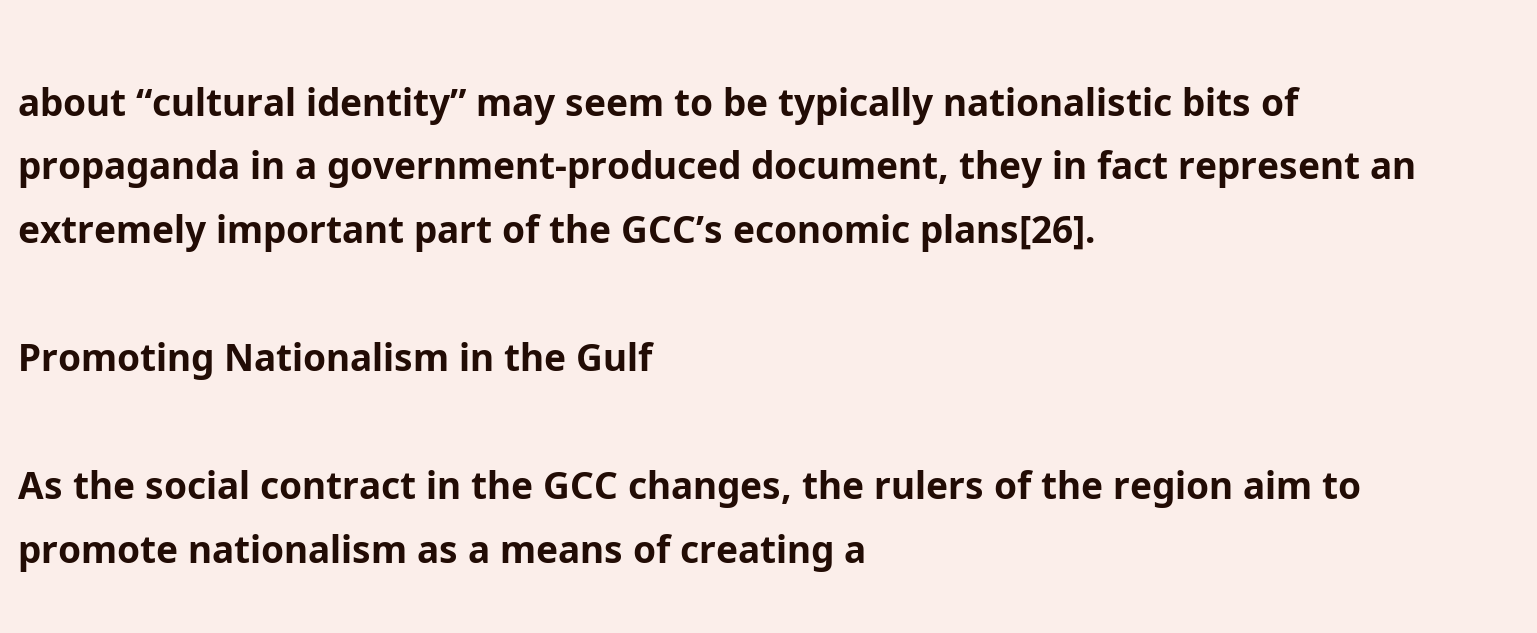about “cultural identity” may seem to be typically nationalistic bits of propaganda in a government-produced document, they in fact represent an extremely important part of the GCC’s economic plans[26].

Promoting Nationalism in the Gulf

As the social contract in the GCC changes, the rulers of the region aim to promote nationalism as a means of creating a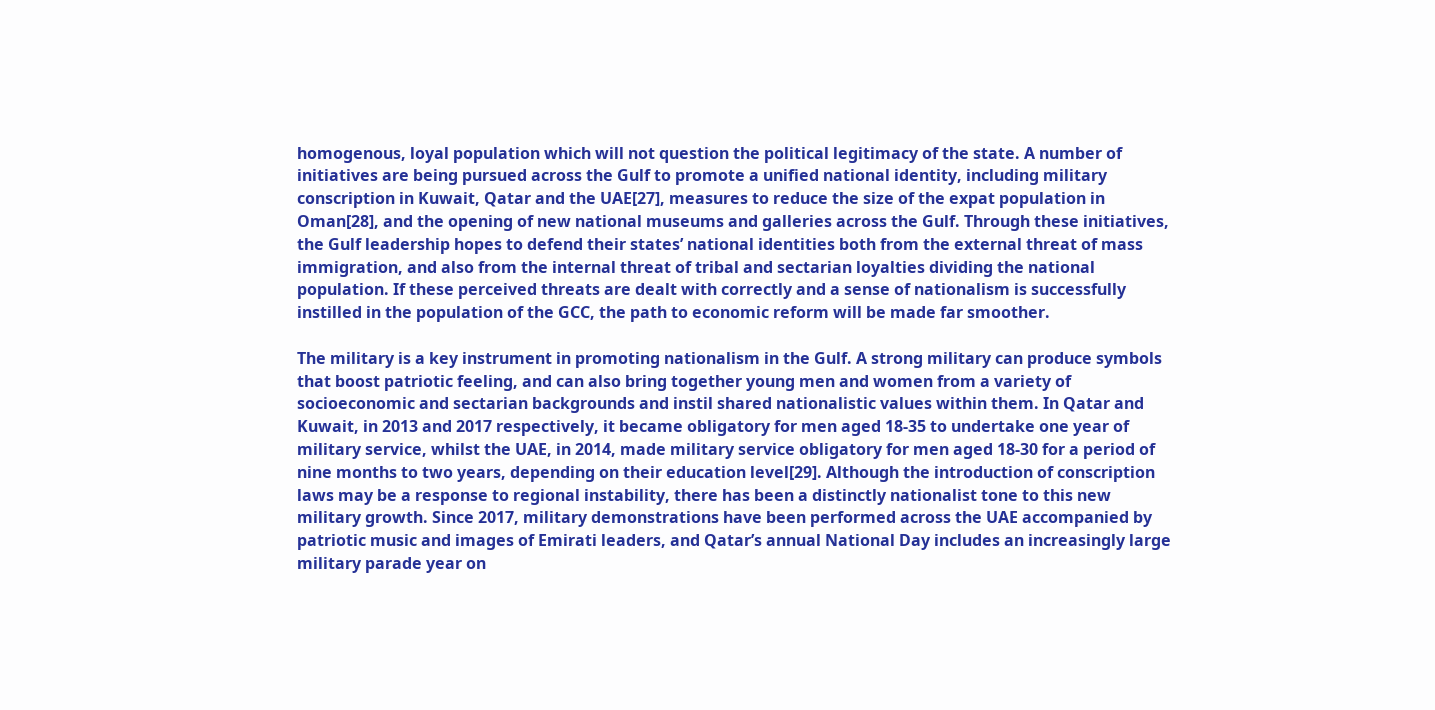homogenous, loyal population which will not question the political legitimacy of the state. A number of initiatives are being pursued across the Gulf to promote a unified national identity, including military conscription in Kuwait, Qatar and the UAE[27], measures to reduce the size of the expat population in Oman[28], and the opening of new national museums and galleries across the Gulf. Through these initiatives, the Gulf leadership hopes to defend their states’ national identities both from the external threat of mass immigration, and also from the internal threat of tribal and sectarian loyalties dividing the national population. If these perceived threats are dealt with correctly and a sense of nationalism is successfully instilled in the population of the GCC, the path to economic reform will be made far smoother.

The military is a key instrument in promoting nationalism in the Gulf. A strong military can produce symbols that boost patriotic feeling, and can also bring together young men and women from a variety of socioeconomic and sectarian backgrounds and instil shared nationalistic values within them. In Qatar and Kuwait, in 2013 and 2017 respectively, it became obligatory for men aged 18-35 to undertake one year of military service, whilst the UAE, in 2014, made military service obligatory for men aged 18-30 for a period of nine months to two years, depending on their education level[29]. Although the introduction of conscription laws may be a response to regional instability, there has been a distinctly nationalist tone to this new military growth. Since 2017, military demonstrations have been performed across the UAE accompanied by patriotic music and images of Emirati leaders, and Qatar’s annual National Day includes an increasingly large military parade year on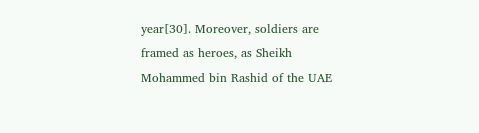year[30]. Moreover, soldiers are framed as heroes, as Sheikh Mohammed bin Rashid of the UAE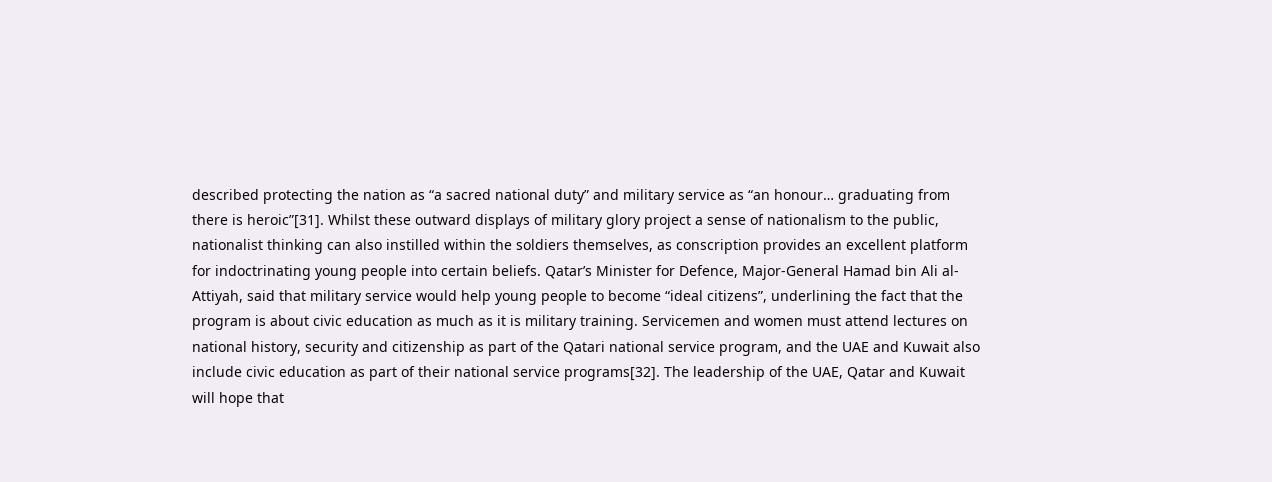described protecting the nation as “a sacred national duty” and military service as “an honour… graduating from there is heroic”[31]. Whilst these outward displays of military glory project a sense of nationalism to the public, nationalist thinking can also instilled within the soldiers themselves, as conscription provides an excellent platform for indoctrinating young people into certain beliefs. Qatar’s Minister for Defence, Major-General Hamad bin Ali al-Attiyah, said that military service would help young people to become “ideal citizens”, underlining the fact that the program is about civic education as much as it is military training. Servicemen and women must attend lectures on national history, security and citizenship as part of the Qatari national service program, and the UAE and Kuwait also include civic education as part of their national service programs[32]. The leadership of the UAE, Qatar and Kuwait will hope that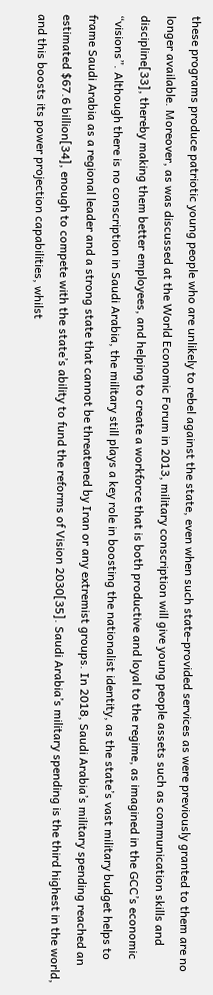these programs produce patriotic young people who are unlikely to rebel against the state, even when such state-provided services as were previously granted to them are no longer available. Moreover, as was discussed at the World Economic Forum in 2013, military conscription will give young people assets such as communication skills and discipline[33], thereby making them better employees, and helping to create a workforce that is both productive and loyal to the regime, as imagined in the GCC’s economic “visions”. Although there is no conscription in Saudi Arabia, the military still plays a key role in boosting the nationalist identity, as the state’s vast military budget helps to frame Saudi Arabia as a regional leader and a strong state that cannot be threatened by Iran or any extremist groups. In 2018, Saudi Arabia’s military spending reached an estimated $67.6 billion[34], enough to compete with the state’s ability to fund the reforms of Vision 2030[35]. Saudi Arabia’s military spending is the third highest in the world, and this boosts its power projection capabilities, whilst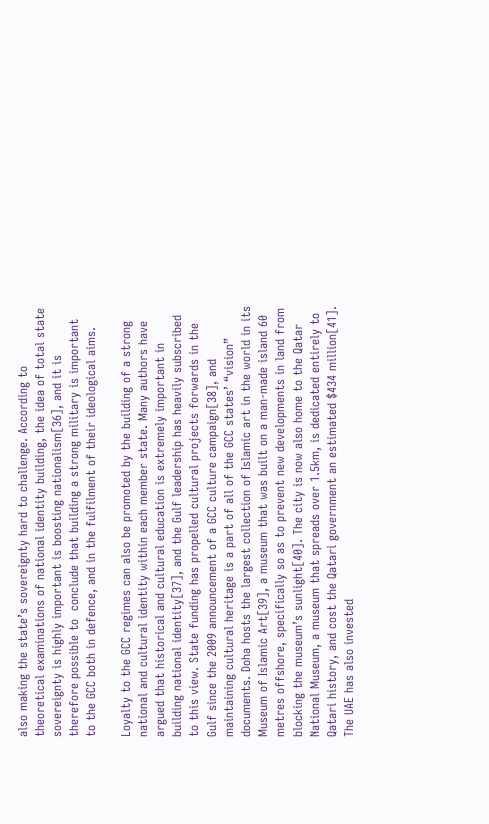also making the state’s sovereignty hard to challenge. According to theoretical examinations of national identity building, the idea of total state sovereignty is highly important is boosting nationalism[36], and it is therefore possible to  conclude that building a strong military is important to the GCC both in defence, and in the fulfilment of their ideological aims.

Loyalty to the GCC regimes can also be promoted by the building of a strong national and cultural identity within each member state. Many authors have argued that historical and cultural education is extremely important in building national identity[37], and the Gulf leadership has heavily subscribed to this view. State funding has propelled cultural projects forwards in the Gulf since the 2009 announcement of a GCC culture campaign[38], and maintaining cultural heritage is a part of all of the GCC states’ “vision” documents. Doha hosts the largest collection of Islamic art in the world in its Museum of Islamic Art[39], a museum that was built on a man-made island 60 metres offshore, specifically so as to prevent new developments in land from blocking the museum’s sunlight[40]. The city is now also home to the Qatar National Museum, a museum that spreads over 1.5km, is dedicated entirely to Qatari history, and cost the Qatari government an estimated $434 million[41]. The UAE has also invested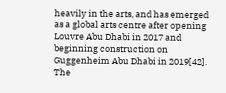heavily in the arts, and has emerged as a global arts centre after opening Louvre Abu Dhabi in 2017 and beginning construction on Guggenheim Abu Dhabi in 2019[42]. The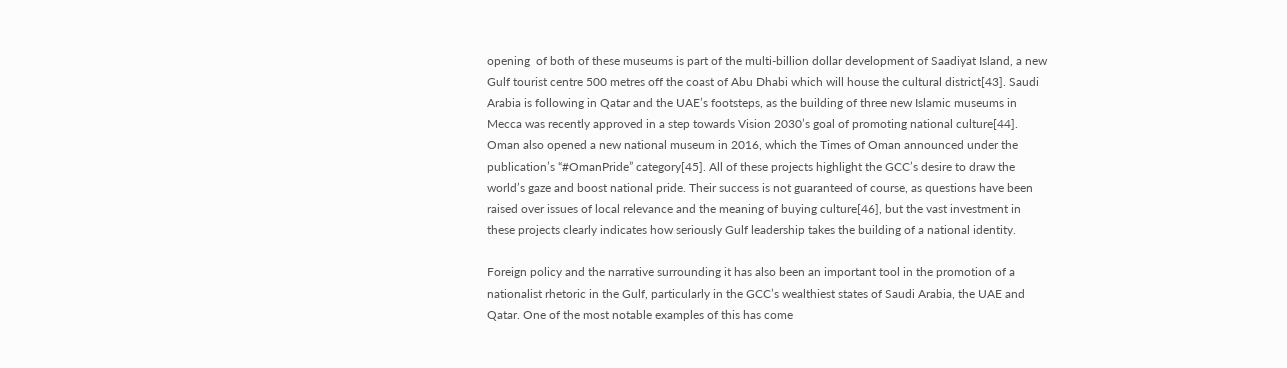opening  of both of these museums is part of the multi-billion dollar development of Saadiyat Island, a new Gulf tourist centre 500 metres off the coast of Abu Dhabi which will house the cultural district[43]. Saudi Arabia is following in Qatar and the UAE’s footsteps, as the building of three new Islamic museums in Mecca was recently approved in a step towards Vision 2030’s goal of promoting national culture[44]. Oman also opened a new national museum in 2016, which the Times of Oman announced under the publication’s “#OmanPride” category[45]. All of these projects highlight the GCC’s desire to draw the world’s gaze and boost national pride. Their success is not guaranteed of course, as questions have been raised over issues of local relevance and the meaning of buying culture[46], but the vast investment in these projects clearly indicates how seriously Gulf leadership takes the building of a national identity.

Foreign policy and the narrative surrounding it has also been an important tool in the promotion of a nationalist rhetoric in the Gulf, particularly in the GCC’s wealthiest states of Saudi Arabia, the UAE and Qatar. One of the most notable examples of this has come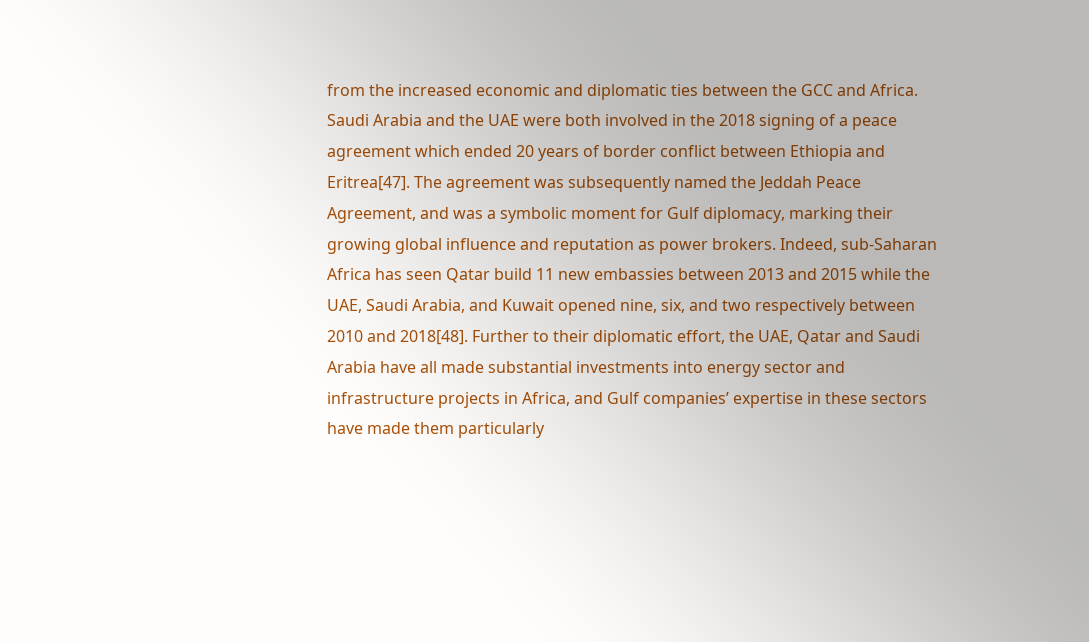from the increased economic and diplomatic ties between the GCC and Africa. Saudi Arabia and the UAE were both involved in the 2018 signing of a peace agreement which ended 20 years of border conflict between Ethiopia and Eritrea[47]. The agreement was subsequently named the Jeddah Peace Agreement, and was a symbolic moment for Gulf diplomacy, marking their growing global influence and reputation as power brokers. Indeed, sub-Saharan Africa has seen Qatar build 11 new embassies between 2013 and 2015 while the UAE, Saudi Arabia, and Kuwait opened nine, six, and two respectively between 2010 and 2018[48]. Further to their diplomatic effort, the UAE, Qatar and Saudi Arabia have all made substantial investments into energy sector and infrastructure projects in Africa, and Gulf companies’ expertise in these sectors have made them particularly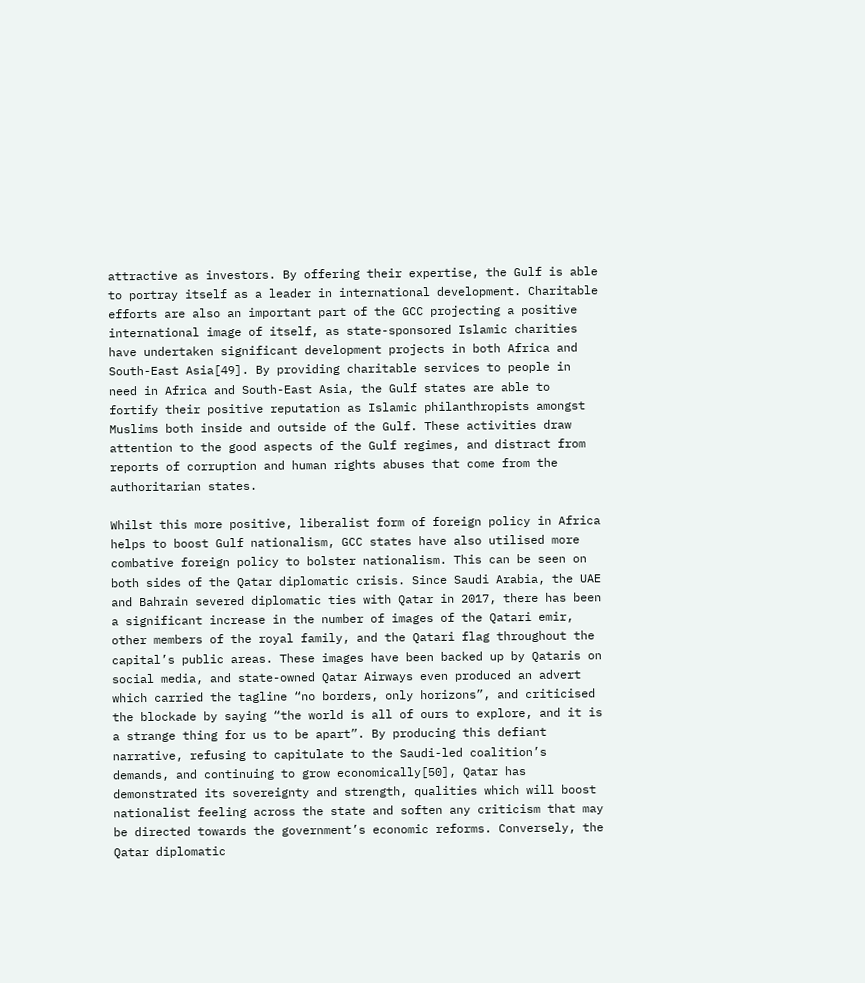attractive as investors. By offering their expertise, the Gulf is able to portray itself as a leader in international development. Charitable efforts are also an important part of the GCC projecting a positive international image of itself, as state-sponsored Islamic charities have undertaken significant development projects in both Africa and South-East Asia[49]. By providing charitable services to people in need in Africa and South-East Asia, the Gulf states are able to fortify their positive reputation as Islamic philanthropists amongst Muslims both inside and outside of the Gulf. These activities draw attention to the good aspects of the Gulf regimes, and distract from reports of corruption and human rights abuses that come from the authoritarian states.

Whilst this more positive, liberalist form of foreign policy in Africa helps to boost Gulf nationalism, GCC states have also utilised more combative foreign policy to bolster nationalism. This can be seen on both sides of the Qatar diplomatic crisis. Since Saudi Arabia, the UAE and Bahrain severed diplomatic ties with Qatar in 2017, there has been a significant increase in the number of images of the Qatari emir, other members of the royal family, and the Qatari flag throughout the capital’s public areas. These images have been backed up by Qataris on social media, and state-owned Qatar Airways even produced an advert which carried the tagline “no borders, only horizons”, and criticised the blockade by saying “the world is all of ours to explore, and it is a strange thing for us to be apart”. By producing this defiant narrative, refusing to capitulate to the Saudi-led coalition’s demands, and continuing to grow economically[50], Qatar has demonstrated its sovereignty and strength, qualities which will boost nationalist feeling across the state and soften any criticism that may be directed towards the government’s economic reforms. Conversely, the Qatar diplomatic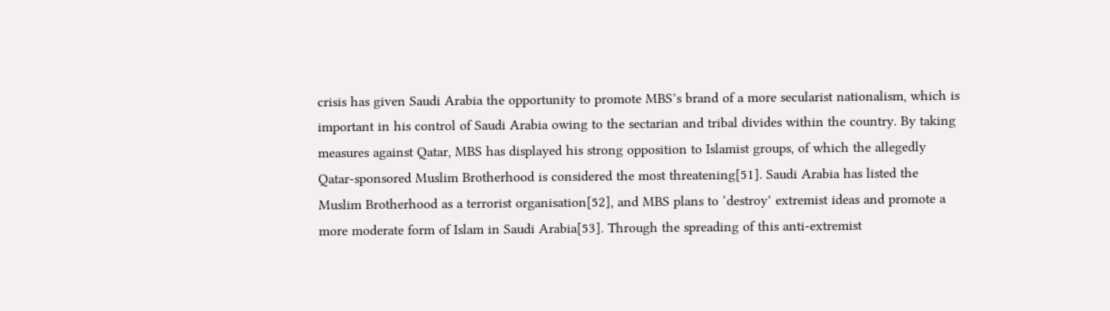crisis has given Saudi Arabia the opportunity to promote MBS’s brand of a more secularist nationalism, which is important in his control of Saudi Arabia owing to the sectarian and tribal divides within the country. By taking measures against Qatar, MBS has displayed his strong opposition to Islamist groups, of which the allegedly Qatar-sponsored Muslim Brotherhood is considered the most threatening[51]. Saudi Arabia has listed the Muslim Brotherhood as a terrorist organisation[52], and MBS plans to ‘destroy’ extremist ideas and promote a more moderate form of Islam in Saudi Arabia[53]. Through the spreading of this anti-extremist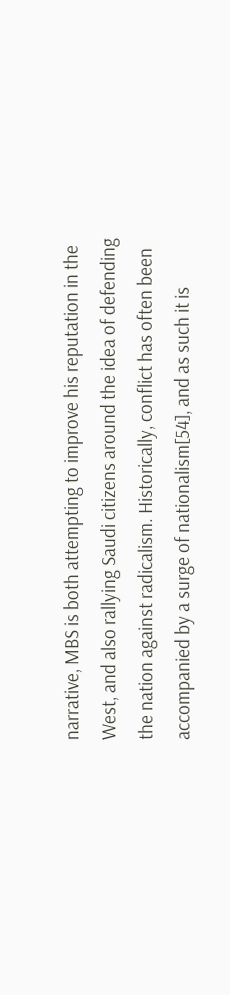narrative, MBS is both attempting to improve his reputation in the West, and also rallying Saudi citizens around the idea of defending the nation against radicalism. Historically, conflict has often been accompanied by a surge of nationalism[54], and as such it is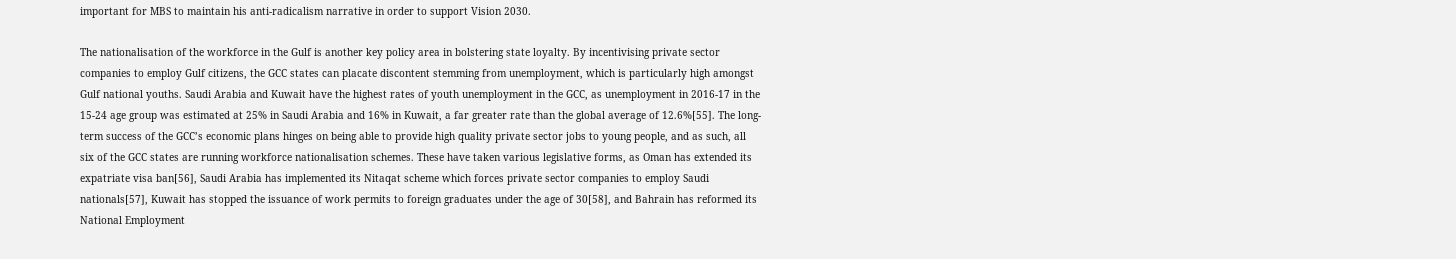important for MBS to maintain his anti-radicalism narrative in order to support Vision 2030.

The nationalisation of the workforce in the Gulf is another key policy area in bolstering state loyalty. By incentivising private sector companies to employ Gulf citizens, the GCC states can placate discontent stemming from unemployment, which is particularly high amongst Gulf national youths. Saudi Arabia and Kuwait have the highest rates of youth unemployment in the GCC, as unemployment in 2016-17 in the 15-24 age group was estimated at 25% in Saudi Arabia and 16% in Kuwait, a far greater rate than the global average of 12.6%[55]. The long-term success of the GCC’s economic plans hinges on being able to provide high quality private sector jobs to young people, and as such, all six of the GCC states are running workforce nationalisation schemes. These have taken various legislative forms, as Oman has extended its expatriate visa ban[56], Saudi Arabia has implemented its Nitaqat scheme which forces private sector companies to employ Saudi nationals[57], Kuwait has stopped the issuance of work permits to foreign graduates under the age of 30[58], and Bahrain has reformed its National Employment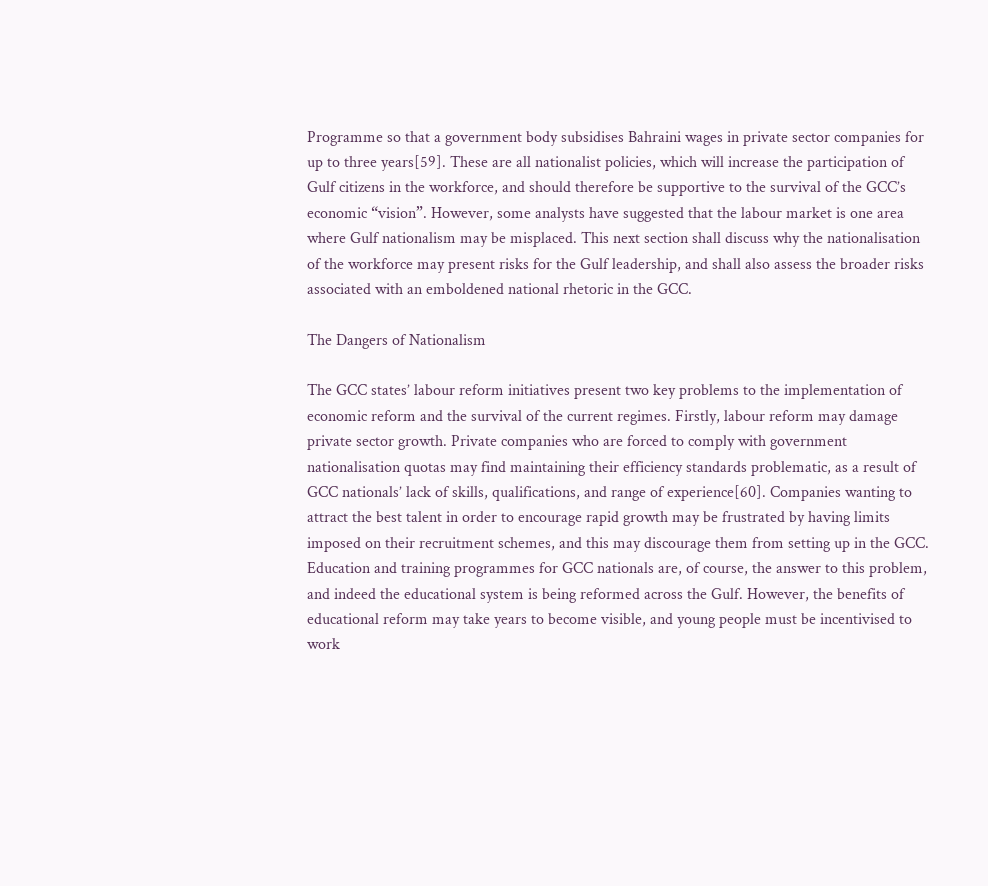Programme so that a government body subsidises Bahraini wages in private sector companies for up to three years[59]. These are all nationalist policies, which will increase the participation of Gulf citizens in the workforce, and should therefore be supportive to the survival of the GCC’s economic “vision”. However, some analysts have suggested that the labour market is one area where Gulf nationalism may be misplaced. This next section shall discuss why the nationalisation of the workforce may present risks for the Gulf leadership, and shall also assess the broader risks associated with an emboldened national rhetoric in the GCC.

The Dangers of Nationalism

The GCC states’ labour reform initiatives present two key problems to the implementation of economic reform and the survival of the current regimes. Firstly, labour reform may damage private sector growth. Private companies who are forced to comply with government nationalisation quotas may find maintaining their efficiency standards problematic, as a result of GCC nationals’ lack of skills, qualifications, and range of experience[60]. Companies wanting to attract the best talent in order to encourage rapid growth may be frustrated by having limits imposed on their recruitment schemes, and this may discourage them from setting up in the GCC. Education and training programmes for GCC nationals are, of course, the answer to this problem, and indeed the educational system is being reformed across the Gulf. However, the benefits of educational reform may take years to become visible, and young people must be incentivised to work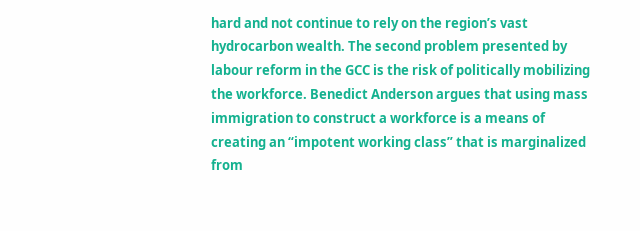hard and not continue to rely on the region’s vast hydrocarbon wealth. The second problem presented by labour reform in the GCC is the risk of politically mobilizing the workforce. Benedict Anderson argues that using mass immigration to construct a workforce is a means of creating an “impotent working class” that is marginalized from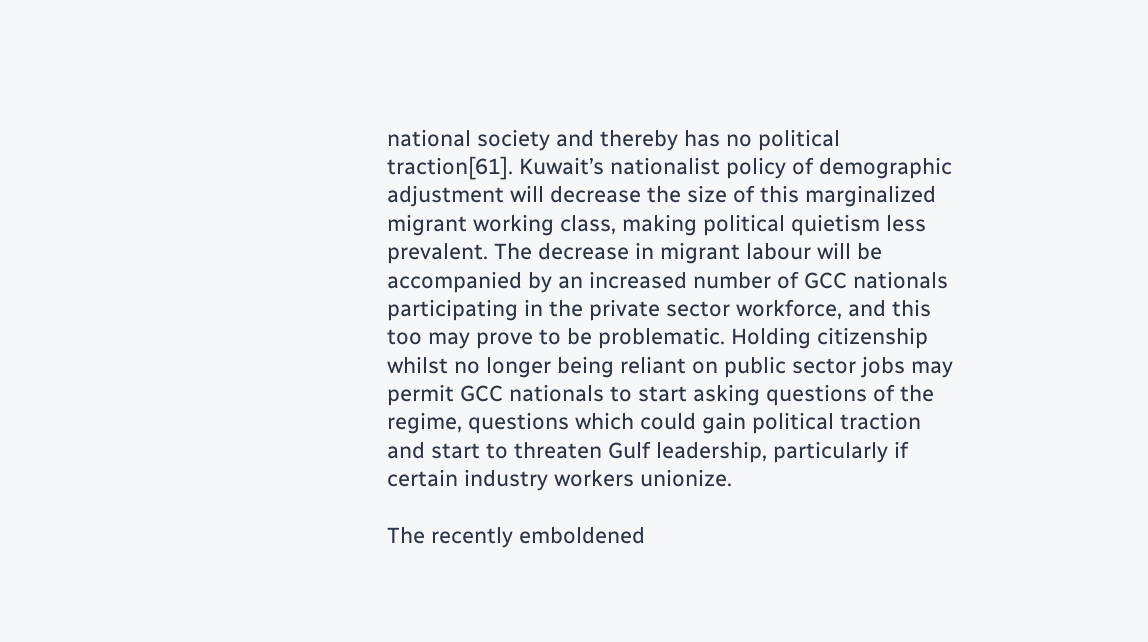national society and thereby has no political traction[61]. Kuwait’s nationalist policy of demographic adjustment will decrease the size of this marginalized migrant working class, making political quietism less prevalent. The decrease in migrant labour will be accompanied by an increased number of GCC nationals participating in the private sector workforce, and this too may prove to be problematic. Holding citizenship whilst no longer being reliant on public sector jobs may permit GCC nationals to start asking questions of the regime, questions which could gain political traction and start to threaten Gulf leadership, particularly if certain industry workers unionize.

The recently emboldened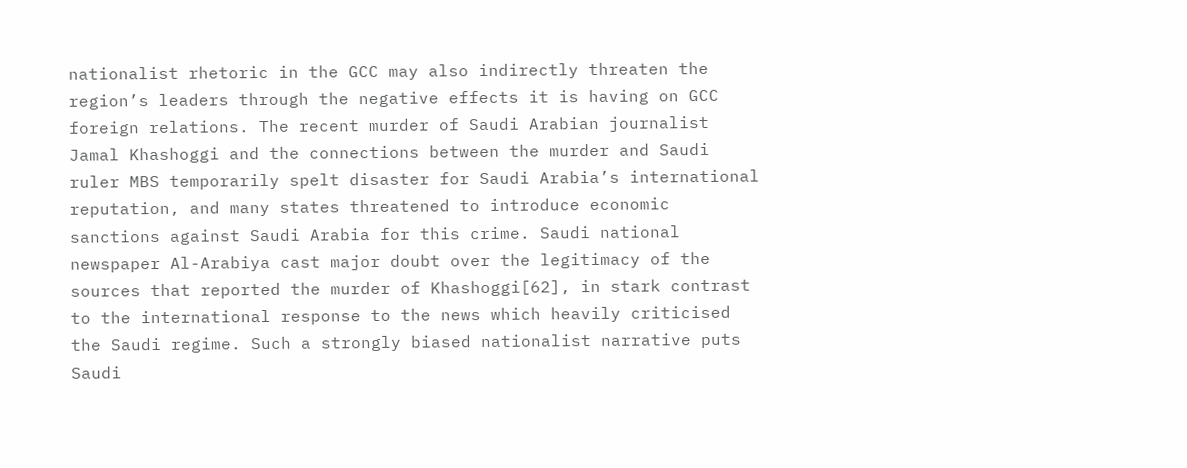nationalist rhetoric in the GCC may also indirectly threaten the region’s leaders through the negative effects it is having on GCC foreign relations. The recent murder of Saudi Arabian journalist Jamal Khashoggi and the connections between the murder and Saudi ruler MBS temporarily spelt disaster for Saudi Arabia’s international reputation, and many states threatened to introduce economic sanctions against Saudi Arabia for this crime. Saudi national newspaper Al-Arabiya cast major doubt over the legitimacy of the sources that reported the murder of Khashoggi[62], in stark contrast to the international response to the news which heavily criticised the Saudi regime. Such a strongly biased nationalist narrative puts Saudi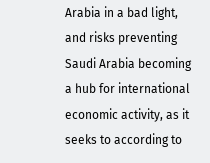Arabia in a bad light, and risks preventing Saudi Arabia becoming a hub for international economic activity, as it seeks to according to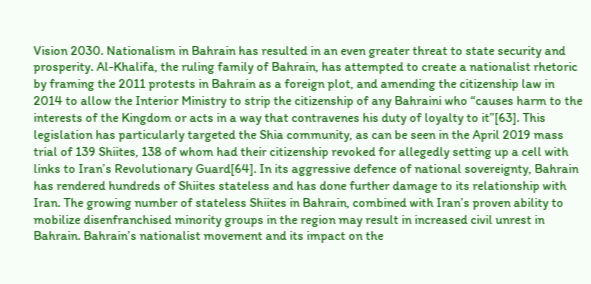Vision 2030. Nationalism in Bahrain has resulted in an even greater threat to state security and prosperity. Al-Khalifa, the ruling family of Bahrain, has attempted to create a nationalist rhetoric by framing the 2011 protests in Bahrain as a foreign plot, and amending the citizenship law in 2014 to allow the Interior Ministry to strip the citizenship of any Bahraini who “causes harm to the interests of the Kingdom or acts in a way that contravenes his duty of loyalty to it”[63]. This legislation has particularly targeted the Shia community, as can be seen in the April 2019 mass trial of 139 Shiites, 138 of whom had their citizenship revoked for allegedly setting up a cell with links to Iran’s Revolutionary Guard[64]. In its aggressive defence of national sovereignty, Bahrain has rendered hundreds of Shiites stateless and has done further damage to its relationship with Iran. The growing number of stateless Shiites in Bahrain, combined with Iran’s proven ability to mobilize disenfranchised minority groups in the region may result in increased civil unrest in Bahrain. Bahrain’s nationalist movement and its impact on the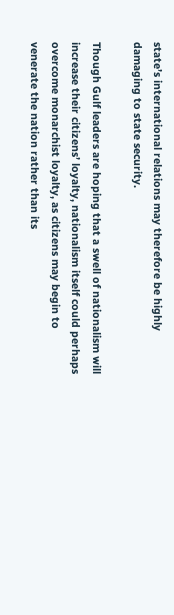state’s international relations may therefore be highly damaging to state security.

Though Gulf leaders are hoping that a swell of nationalism will increase their citizens’ loyalty, nationalism itself could perhaps overcome monarchist loyalty, as citizens may begin to venerate the nation rather than its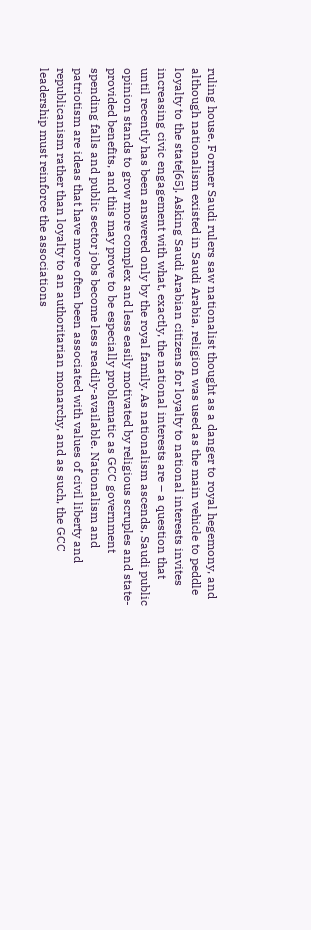ruling house. Former Saudi rulers saw nationalist thought as a danger to royal hegemony, and although nationalism existed in Saudi Arabia, religion was used as the main vehicle to peddle loyalty to the state[65]. Asking Saudi Arabian citizens for loyalty to national interests invites increasing civic engagement with what, exactly, the national interests are – a question that until recently has been answered only by the royal family. As nationalism ascends, Saudi public opinion stands to grow more complex and less easily motivated by religious scruples and state-provided benefits, and this may prove to be especially problematic as GCC government spending falls and public sector jobs become less readily-available. Nationalism and patriotism are ideas that have more often been associated with values of civil liberty and republicanism rather than loyalty to an authoritarian monarchy, and as such, the GCC leadership must reinforce the associations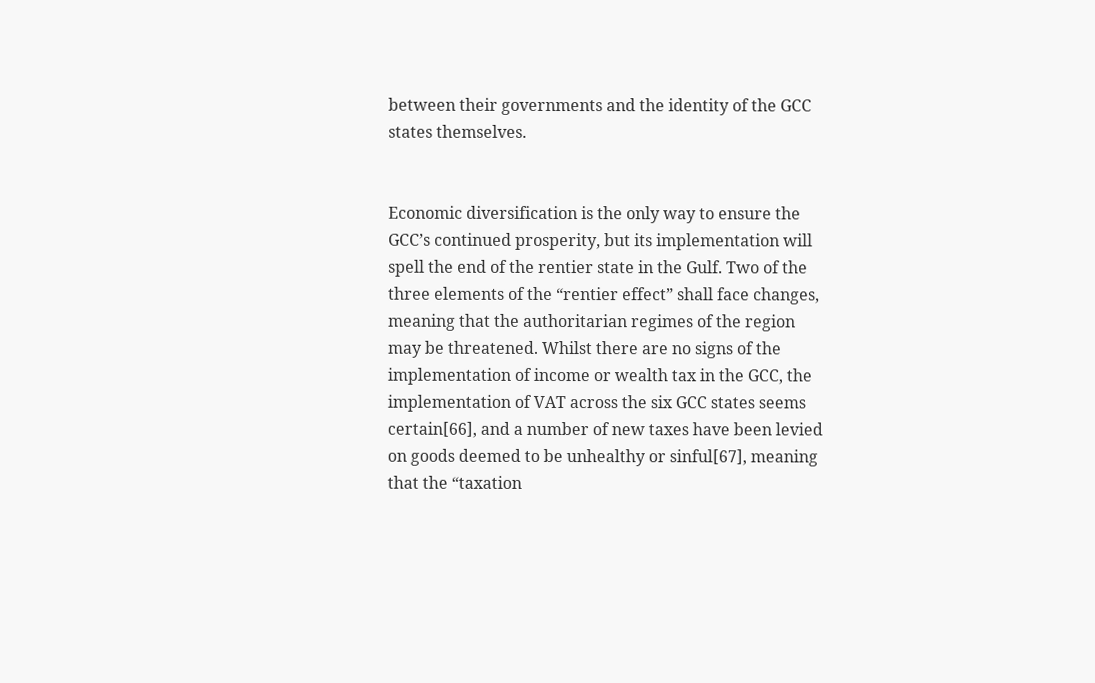between their governments and the identity of the GCC states themselves.


Economic diversification is the only way to ensure the GCC’s continued prosperity, but its implementation will spell the end of the rentier state in the Gulf. Two of the three elements of the “rentier effect” shall face changes, meaning that the authoritarian regimes of the region may be threatened. Whilst there are no signs of the implementation of income or wealth tax in the GCC, the implementation of VAT across the six GCC states seems certain[66], and a number of new taxes have been levied on goods deemed to be unhealthy or sinful[67], meaning that the “taxation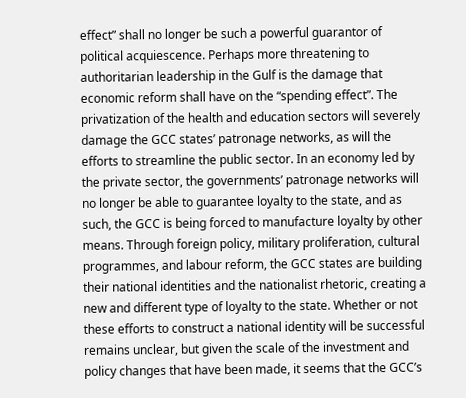effect” shall no longer be such a powerful guarantor of political acquiescence. Perhaps more threatening to authoritarian leadership in the Gulf is the damage that economic reform shall have on the “spending effect”. The privatization of the health and education sectors will severely damage the GCC states’ patronage networks, as will the efforts to streamline the public sector. In an economy led by the private sector, the governments’ patronage networks will no longer be able to guarantee loyalty to the state, and as such, the GCC is being forced to manufacture loyalty by other means. Through foreign policy, military proliferation, cultural programmes, and labour reform, the GCC states are building their national identities and the nationalist rhetoric, creating a new and different type of loyalty to the state. Whether or not these efforts to construct a national identity will be successful remains unclear, but given the scale of the investment and policy changes that have been made, it seems that the GCC’s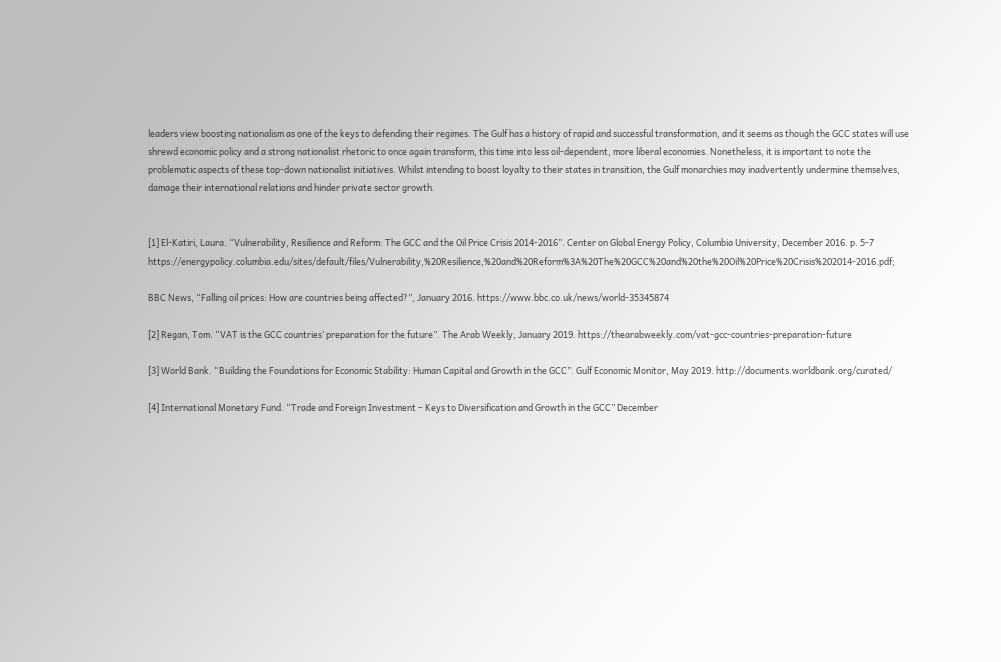leaders view boosting nationalism as one of the keys to defending their regimes. The Gulf has a history of rapid and successful transformation, and it seems as though the GCC states will use shrewd economic policy and a strong nationalist rhetoric to once again transform, this time into less oil-dependent, more liberal economies. Nonetheless, it is important to note the problematic aspects of these top-down nationalist initiatives. Whilst intending to boost loyalty to their states in transition, the Gulf monarchies may inadvertently undermine themselves, damage their international relations and hinder private sector growth.


[1] El-Katiri, Laura. “Vulnerability, Resilience and Reform: The GCC and the Oil Price Crisis 2014-2016”. Center on Global Energy Policy, Columbia University, December 2016. p. 5-7 https://energypolicy.columbia.edu/sites/default/files/Vulnerability,%20Resilience,%20and%20Reform%3A%20The%20GCC%20and%20the%20Oil%20Price%20Crisis%202014-2016.pdf;

BBC News, “Falling oil prices: How are countries being affected?”, January 2016. https://www.bbc.co.uk/news/world-35345874

[2] Regan, Tom. “VAT is the GCC countries’ preparation for the future”. The Arab Weekly, January 2019. https://thearabweekly.com/vat-gcc-countries-preparation-future

[3] World Bank. “Building the Foundations for Economic Stability: Human Capital and Growth in the GCC”. Gulf Economic Monitor, May 2019. http://documents.worldbank.org/curated/

[4] International Monetary Fund. “Trade and Foreign Investment – Keys to Diversification and Growth in the GCC” December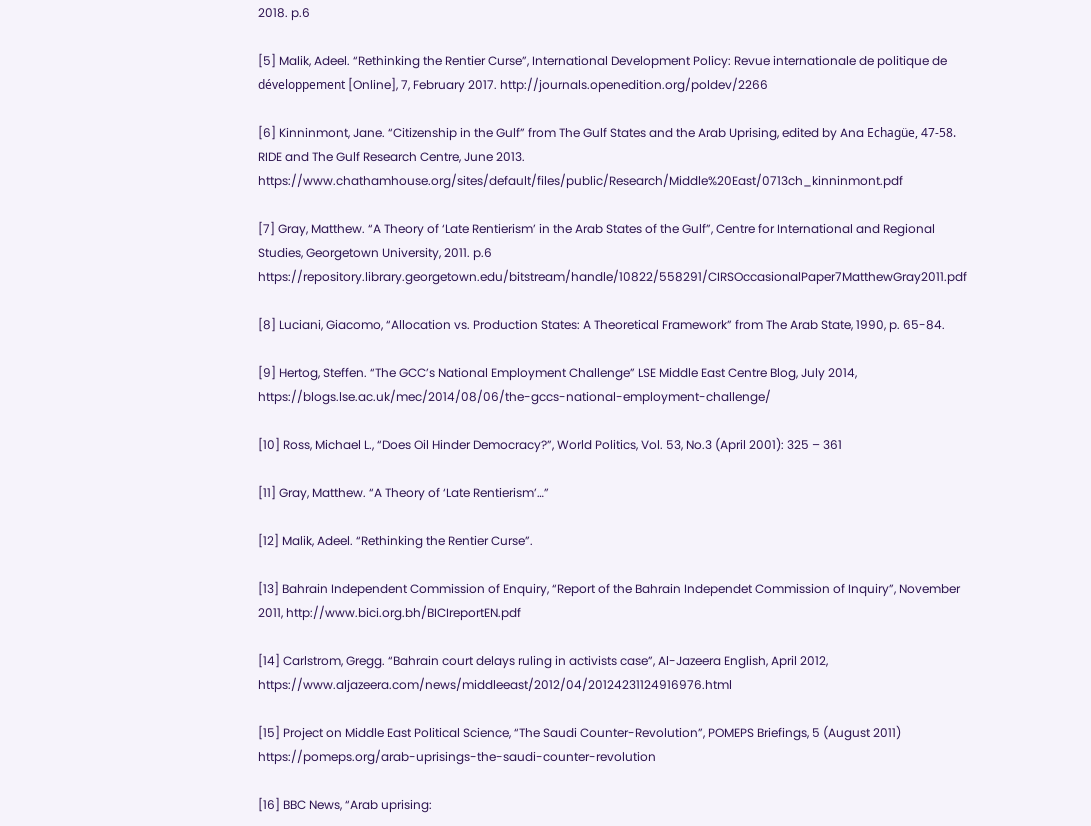2018. p.6

[5] Malik, Adeel. “Rethinking the Rentier Curse”, International Development Policy: Revue internationale de politique de développement [Online], 7, February 2017. http://journals.openedition.org/poldev/2266

[6] Kinninmont, Jane. “Citizenship in the Gulf” from The Gulf States and the Arab Uprising, edited by Ana Echagüe, 47-58. RIDE and The Gulf Research Centre, June 2013. https://www.chathamhouse.org/sites/default/files/public/Research/Middle%20East/0713ch_kinninmont.pdf

[7] Gray, Matthew. “A Theory of ‘Late Rentierism’ in the Arab States of the Gulf”, Centre for International and Regional Studies, Georgetown University, 2011. p.6 https://repository.library.georgetown.edu/bitstream/handle/10822/558291/CIRSOccasionalPaper7MatthewGray2011.pdf

[8] Luciani, Giacomo, “Allocation vs. Production States: A Theoretical Framework” from The Arab State, 1990, p. 65-84.

[9] Hertog, Steffen. “The GCC’s National Employment Challenge” LSE Middle East Centre Blog, July 2014,  https://blogs.lse.ac.uk/mec/2014/08/06/the-gccs-national-employment-challenge/

[10] Ross, Michael L., “Does Oil Hinder Democracy?”, World Politics, Vol. 53, No.3 (April 2001): 325 – 361

[11] Gray, Matthew. “A Theory of ‘Late Rentierism’…”

[12] Malik, Adeel. “Rethinking the Rentier Curse”.

[13] Bahrain Independent Commission of Enquiry, “Report of the Bahrain Independet Commission of Inquiry”, November 2011, http://www.bici.org.bh/BICIreportEN.pdf

[14] Carlstrom, Gregg. “Bahrain court delays ruling in activists case”, Al-Jazeera English, April 2012, https://www.aljazeera.com/news/middleeast/2012/04/20124231124916976.html

[15] Project on Middle East Political Science, “The Saudi Counter-Revolution”, POMEPS Briefings, 5 (August 2011) https://pomeps.org/arab-uprisings-the-saudi-counter-revolution

[16] BBC News, “Arab uprising: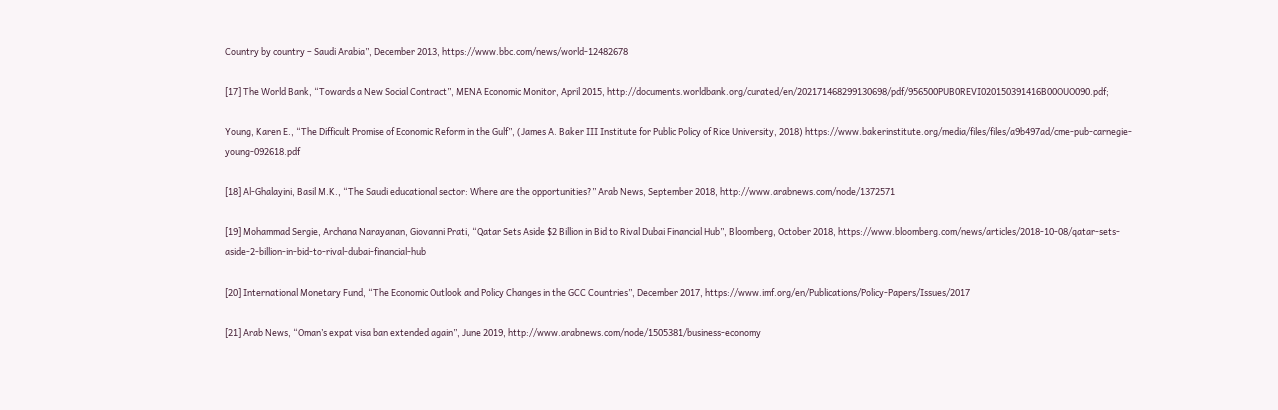Country by country – Saudi Arabia”, December 2013, https://www.bbc.com/news/world-12482678

[17] The World Bank, “Towards a New Social Contract”, MENA Economic Monitor, April 2015, http://documents.worldbank.org/curated/en/202171468299130698/pdf/956500PUB0REVI020150391416B00OUO090.pdf;

Young, Karen E., “The Difficult Promise of Economic Reform in the Gulf”, (James A. Baker III Institute for Public Policy of Rice University, 2018) https://www.bakerinstitute.org/media/files/files/a9b497ad/cme-pub-carnegie-young-092618.pdf

[18] Al-Ghalayini, Basil M.K., “The Saudi educational sector: Where are the opportunities?” Arab News, September 2018, http://www.arabnews.com/node/1372571

[19] Mohammad Sergie, Archana Narayanan, Giovanni Prati, “Qatar Sets Aside $2 Billion in Bid to Rival Dubai Financial Hub”, Bloomberg, October 2018, https://www.bloomberg.com/news/articles/2018-10-08/qatar-sets-aside-2-billion-in-bid-to-rival-dubai-financial-hub

[20] International Monetary Fund, “The Economic Outlook and Policy Changes in the GCC Countries”, December 2017, https://www.imf.org/en/Publications/Policy-Papers/Issues/2017

[21] Arab News, “Oman’s expat visa ban extended again”, June 2019, http://www.arabnews.com/node/1505381/business-economy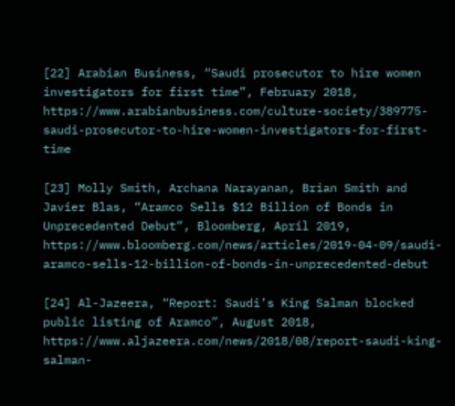[22] Arabian Business, “Saudi prosecutor to hire women investigators for first time”, February 2018, https://www.arabianbusiness.com/culture-society/389775-saudi-prosecutor-to-hire-women-investigators-for-first-time

[23] Molly Smith, Archana Narayanan, Brian Smith and Javier Blas, “Aramco Sells $12 Billion of Bonds in Unprecedented Debut”, Bloomberg, April 2019, https://www.bloomberg.com/news/articles/2019-04-09/saudi-aramco-sells-12-billion-of-bonds-in-unprecedented-debut

[24] Al-Jazeera, “Report: Saudi’s King Salman blocked public listing of Aramco”, August 2018,  https://www.aljazeera.com/news/2018/08/report-saudi-king-salman-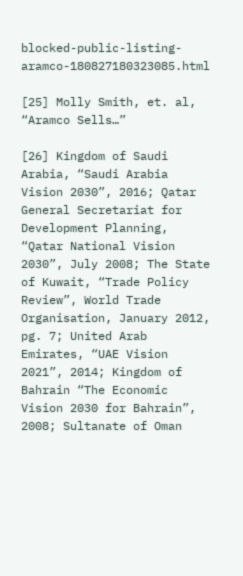blocked-public-listing-aramco-180827180323085.html

[25] Molly Smith, et. al, “Aramco Sells…”

[26] Kingdom of Saudi Arabia, “Saudi Arabia Vision 2030”, 2016; Qatar General Secretariat for Development Planning, “Qatar National Vision 2030”, July 2008; The State of Kuwait, “Trade Policy Review”, World Trade Organisation, January 2012, pg. 7; United Arab Emirates, “UAE Vision 2021”, 2014; Kingdom of Bahrain “The Economic Vision 2030 for Bahrain”, 2008; Sultanate of Oman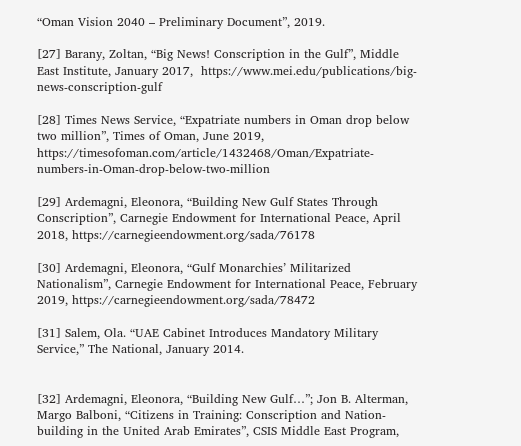“Oman Vision 2040 – Preliminary Document”, 2019.

[27] Barany, Zoltan, “Big News! Conscription in the Gulf”, Middle East Institute, January 2017,  https://www.mei.edu/publications/big-news-conscription-gulf

[28] Times News Service, “Expatriate numbers in Oman drop below two million”, Times of Oman, June 2019, https://timesofoman.com/article/1432468/Oman/Expatriate-numbers-in-Oman-drop-below-two-million

[29] Ardemagni, Eleonora, “Building New Gulf States Through Conscription”, Carnegie Endowment for International Peace, April 2018, https://carnegieendowment.org/sada/76178

[30] Ardemagni, Eleonora, “Gulf Monarchies’ Militarized Nationalism”, Carnegie Endowment for International Peace, February 2019, https://carnegieendowment.org/sada/78472

[31] Salem, Ola. “UAE Cabinet Introduces Mandatory Military Service,” The National, January 2014.


[32] Ardemagni, Eleonora, “Building New Gulf…”; Jon B. Alterman, Margo Balboni, “Citizens in Training: Conscription and Nation-building in the United Arab Emirates”, CSIS Middle East Program,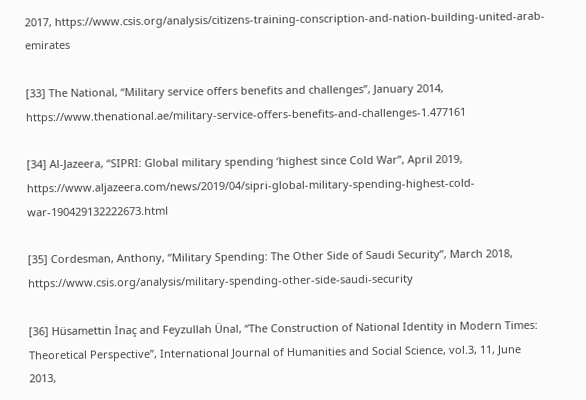2017, https://www.csis.org/analysis/citizens-training-conscription-and-nation-building-united-arab-emirates

[33] The National, “Military service offers benefits and challenges”, January 2014, https://www.thenational.ae/military-service-offers-benefits-and-challenges-1.477161

[34] Al-Jazeera, “SIPRI: Global military spending ‘highest since Cold War”, April 2019, https://www.aljazeera.com/news/2019/04/sipri-global-military-spending-highest-cold-war-190429132222673.html

[35] Cordesman, Anthony, “Military Spending: The Other Side of Saudi Security”, March 2018, https://www.csis.org/analysis/military-spending-other-side-saudi-security

[36] Hüsamettin İnaç and Feyzullah Ünal, “The Construction of National Identity in Modern Times: Theoretical Perspective”, International Journal of Humanities and Social Science, vol.3, 11, June 2013,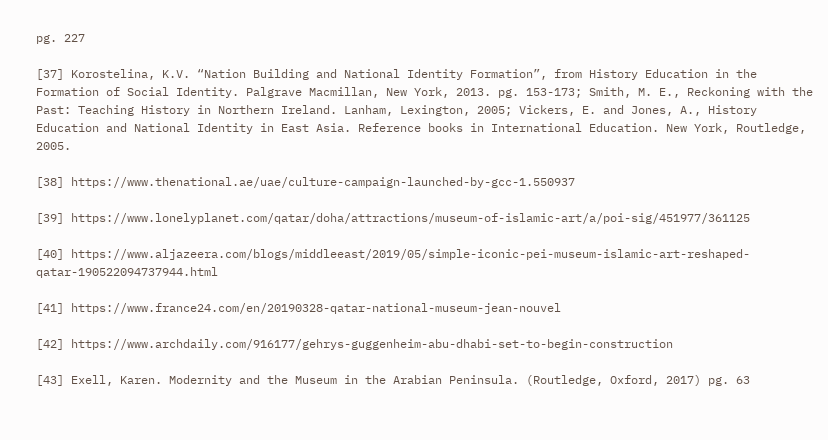pg. 227

[37] Korostelina, K.V. “Nation Building and National Identity Formation”, from History Education in the Formation of Social Identity. Palgrave Macmillan, New York, 2013. pg. 153-173; Smith, M. E., Reckoning with the Past: Teaching History in Northern Ireland. Lanham, Lexington, 2005; Vickers, E. and Jones, A., History Education and National Identity in East Asia. Reference books in International Education. New York, Routledge, 2005.

[38] https://www.thenational.ae/uae/culture-campaign-launched-by-gcc-1.550937

[39] https://www.lonelyplanet.com/qatar/doha/attractions/museum-of-islamic-art/a/poi-sig/451977/361125

[40] https://www.aljazeera.com/blogs/middleeast/2019/05/simple-iconic-pei-museum-islamic-art-reshaped-qatar-190522094737944.html

[41] https://www.france24.com/en/20190328-qatar-national-museum-jean-nouvel

[42] https://www.archdaily.com/916177/gehrys-guggenheim-abu-dhabi-set-to-begin-construction

[43] Exell, Karen. Modernity and the Museum in the Arabian Peninsula. (Routledge, Oxford, 2017) pg. 63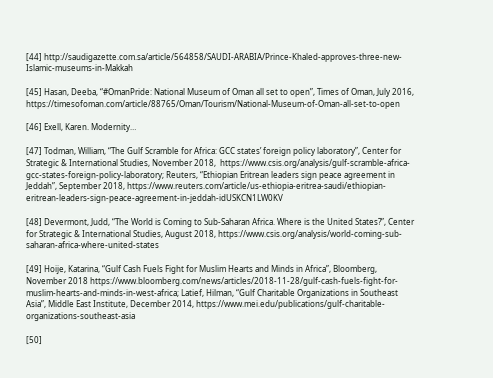[44] http://saudigazette.com.sa/article/564858/SAUDI-ARABIA/Prince-Khaled-approves-three-new-Islamic-museums-in-Makkah

[45] Hasan, Deeba, “#OmanPride: National Museum of Oman all set to open”, Times of Oman, July 2016, https://timesofoman.com/article/88765/Oman/Tourism/National-Museum-of-Oman-all-set-to-open

[46] Exell, Karen. Modernity…

[47] Todman, William, “The Gulf Scramble for Africa: GCC states’ foreign policy laboratory”, Center for Strategic & International Studies, November 2018,  https://www.csis.org/analysis/gulf-scramble-africa-gcc-states-foreign-policy-laboratory; Reuters, “Ethiopian Eritrean leaders sign peace agreement in Jeddah”, September 2018, https://www.reuters.com/article/us-ethiopia-eritrea-saudi/ethiopian-eritrean-leaders-sign-peace-agreement-in-jeddah-idUSKCN1LW0KV

[48] Devermont, Judd, “The World is Coming to Sub-Saharan Africa. Where is the United States?”, Center for Strategic & International Studies, August 2018, https://www.csis.org/analysis/world-coming-sub-saharan-africa-where-united-states

[49] Hoije, Katarina, “Gulf Cash Fuels Fight for Muslim Hearts and Minds in Africa”, Bloomberg, November 2018 https://www.bloomberg.com/news/articles/2018-11-28/gulf-cash-fuels-fight-for-muslim-hearts-and-minds-in-west-africa; Latief, Hilman, “Gulf Charitable Organizations in Southeast Asia”, Middle East Institute, December 2014, https://www.mei.edu/publications/gulf-charitable-organizations-southeast-asia

[50]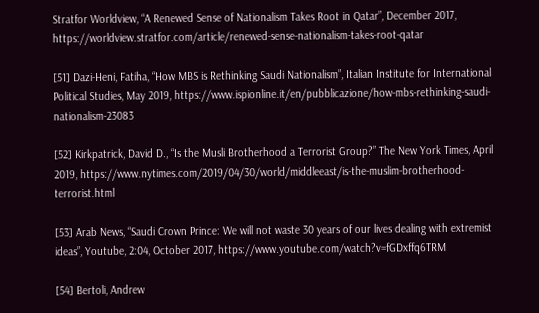Stratfor Worldview, “A Renewed Sense of Nationalism Takes Root in Qatar”, December 2017, https://worldview.stratfor.com/article/renewed-sense-nationalism-takes-root-qatar

[51] Dazi-Heni, Fatiha, “How MBS is Rethinking Saudi Nationalism”, Italian Institute for International Political Studies, May 2019, https://www.ispionline.it/en/pubblicazione/how-mbs-rethinking-saudi-nationalism-23083

[52] Kirkpatrick, David D., “Is the Musli Brotherhood a Terrorist Group?” The New York Times, April 2019, https://www.nytimes.com/2019/04/30/world/middleeast/is-the-muslim-brotherhood-terrorist.html

[53] Arab News, “Saudi Crown Prince: We will not waste 30 years of our lives dealing with extremist ideas”, Youtube, 2:04, October 2017, https://www.youtube.com/watch?v=fGDxffq6TRM

[54] Bertoli, Andrew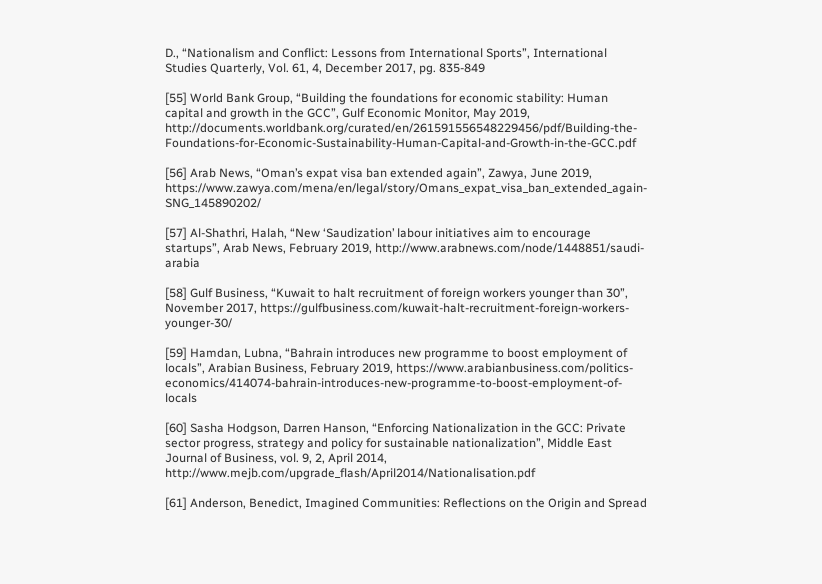D., “Nationalism and Conflict: Lessons from International Sports”, International Studies Quarterly, Vol. 61, 4, December 2017, pg. 835-849

[55] World Bank Group, “Building the foundations for economic stability: Human capital and growth in the GCC”, Gulf Economic Monitor, May 2019, http://documents.worldbank.org/curated/en/261591556548229456/pdf/Building-the-Foundations-for-Economic-Sustainability-Human-Capital-and-Growth-in-the-GCC.pdf

[56] Arab News, “Oman’s expat visa ban extended again”, Zawya, June 2019, https://www.zawya.com/mena/en/legal/story/Omans_expat_visa_ban_extended_again-SNG_145890202/

[57] Al-Shathri, Halah, “New ‘Saudization’ labour initiatives aim to encourage startups”, Arab News, February 2019, http://www.arabnews.com/node/1448851/saudi-arabia

[58] Gulf Business, “Kuwait to halt recruitment of foreign workers younger than 30”, November 2017, https://gulfbusiness.com/kuwait-halt-recruitment-foreign-workers-younger-30/

[59] Hamdan, Lubna, “Bahrain introduces new programme to boost employment of locals”, Arabian Business, February 2019, https://www.arabianbusiness.com/politics-economics/414074-bahrain-introduces-new-programme-to-boost-employment-of-locals

[60] Sasha Hodgson, Darren Hanson, “Enforcing Nationalization in the GCC: Private sector progress, strategy and policy for sustainable nationalization”, Middle East Journal of Business, vol. 9, 2, April 2014, http://www.mejb.com/upgrade_flash/April2014/Nationalisation.pdf

[61] Anderson, Benedict, Imagined Communities: Reflections on the Origin and Spread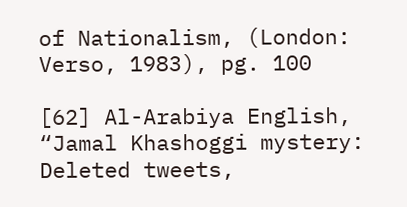of Nationalism, (London: Verso, 1983), pg. 100

[62] Al-Arabiya English, “Jamal Khashoggi mystery: Deleted tweets,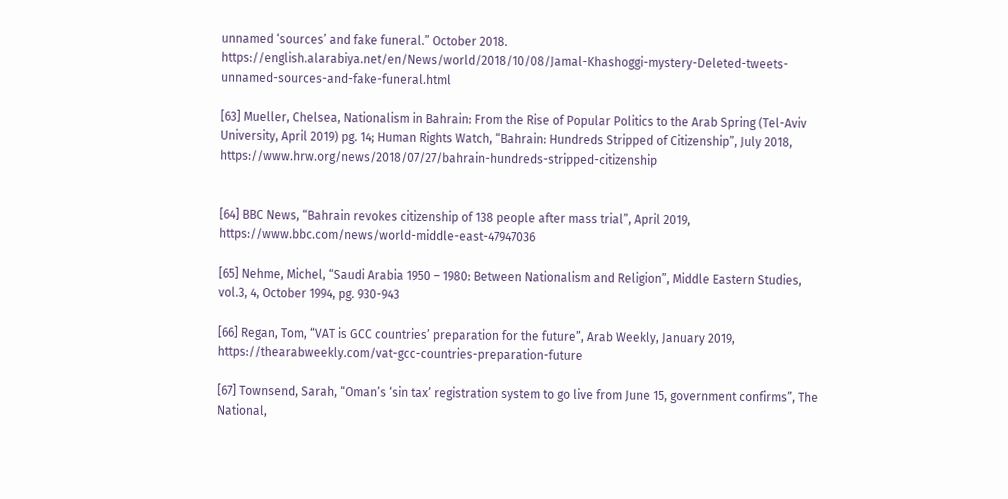unnamed ‘sources’ and fake funeral.” October 2018. https://english.alarabiya.net/en/News/world/2018/10/08/Jamal-Khashoggi-mystery-Deleted-tweets-unnamed-sources-and-fake-funeral.html

[63] Mueller, Chelsea, Nationalism in Bahrain: From the Rise of Popular Politics to the Arab Spring (Tel-Aviv University, April 2019) pg. 14; Human Rights Watch, “Bahrain: Hundreds Stripped of Citizenship”, July 2018, https://www.hrw.org/news/2018/07/27/bahrain-hundreds-stripped-citizenship


[64] BBC News, “Bahrain revokes citizenship of 138 people after mass trial”, April 2019, https://www.bbc.com/news/world-middle-east-47947036

[65] Nehme, Michel, “Saudi Arabia 1950 – 1980: Between Nationalism and Religion”, Middle Eastern Studies, vol.3, 4, October 1994, pg. 930-943

[66] Regan, Tom, “VAT is GCC countries’ preparation for the future”, Arab Weekly, January 2019, https://thearabweekly.com/vat-gcc-countries-preparation-future

[67] Townsend, Sarah, “Oman’s ‘sin tax’ registration system to go live from June 15, government confirms”, The National,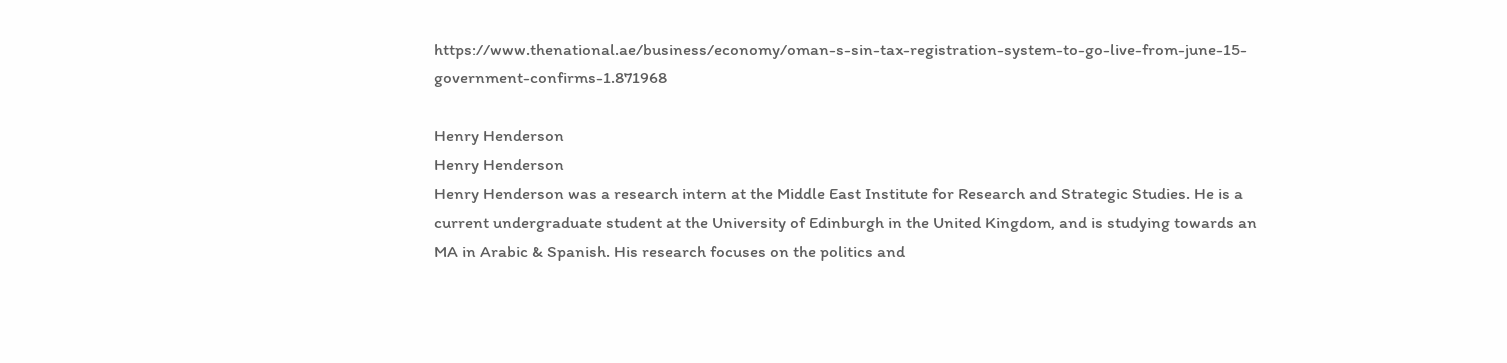https://www.thenational.ae/business/economy/oman-s-sin-tax-registration-system-to-go-live-from-june-15-government-confirms-1.871968

Henry Henderson
Henry Henderson
Henry Henderson was a research intern at the Middle East Institute for Research and Strategic Studies. He is a current undergraduate student at the University of Edinburgh in the United Kingdom, and is studying towards an MA in Arabic & Spanish. His research focuses on the politics and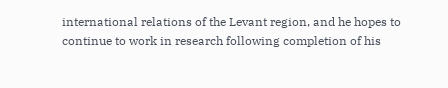international relations of the Levant region, and he hopes to continue to work in research following completion of his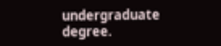undergraduate degree.